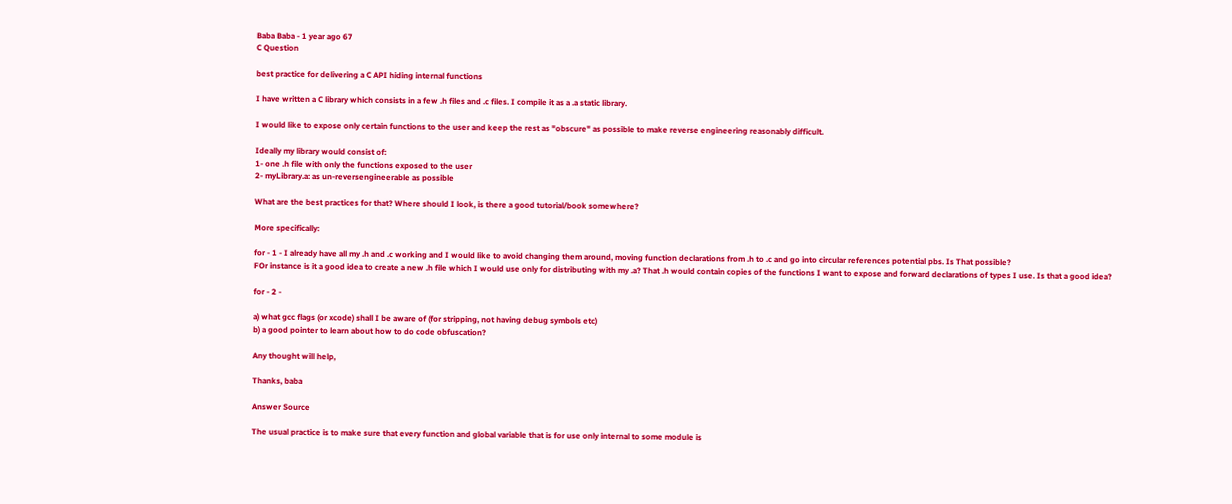Baba Baba - 1 year ago 67
C Question

best practice for delivering a C API hiding internal functions

I have written a C library which consists in a few .h files and .c files. I compile it as a .a static library.

I would like to expose only certain functions to the user and keep the rest as "obscure" as possible to make reverse engineering reasonably difficult.

Ideally my library would consist of:
1- one .h file with only the functions exposed to the user
2- myLibrary.a: as un-reversengineerable as possible

What are the best practices for that? Where should I look, is there a good tutorial/book somewhere?

More specifically:

for - 1 - I already have all my .h and .c working and I would like to avoid changing them around, moving function declarations from .h to .c and go into circular references potential pbs. Is That possible?
FOr instance is it a good idea to create a new .h file which I would use only for distributing with my .a? That .h would contain copies of the functions I want to expose and forward declarations of types I use. Is that a good idea?

for - 2 -

a) what gcc flags (or xcode) shall I be aware of (for stripping, not having debug symbols etc)
b) a good pointer to learn about how to do code obfuscation?

Any thought will help,

Thanks, baba

Answer Source

The usual practice is to make sure that every function and global variable that is for use only internal to some module is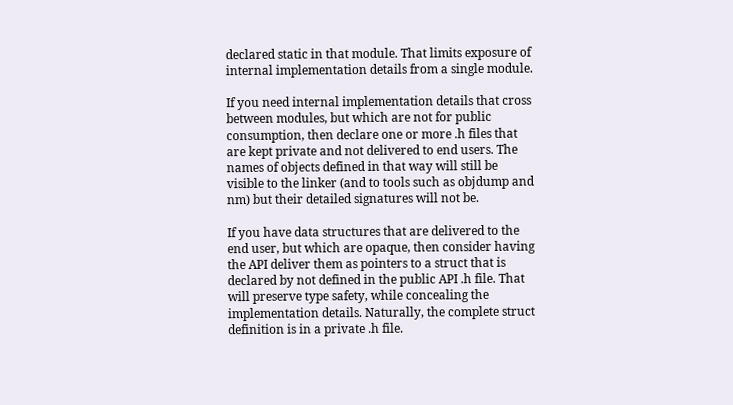declared static in that module. That limits exposure of internal implementation details from a single module.

If you need internal implementation details that cross between modules, but which are not for public consumption, then declare one or more .h files that are kept private and not delivered to end users. The names of objects defined in that way will still be visible to the linker (and to tools such as objdump and nm) but their detailed signatures will not be.

If you have data structures that are delivered to the end user, but which are opaque, then consider having the API deliver them as pointers to a struct that is declared by not defined in the public API .h file. That will preserve type safety, while concealing the implementation details. Naturally, the complete struct definition is in a private .h file.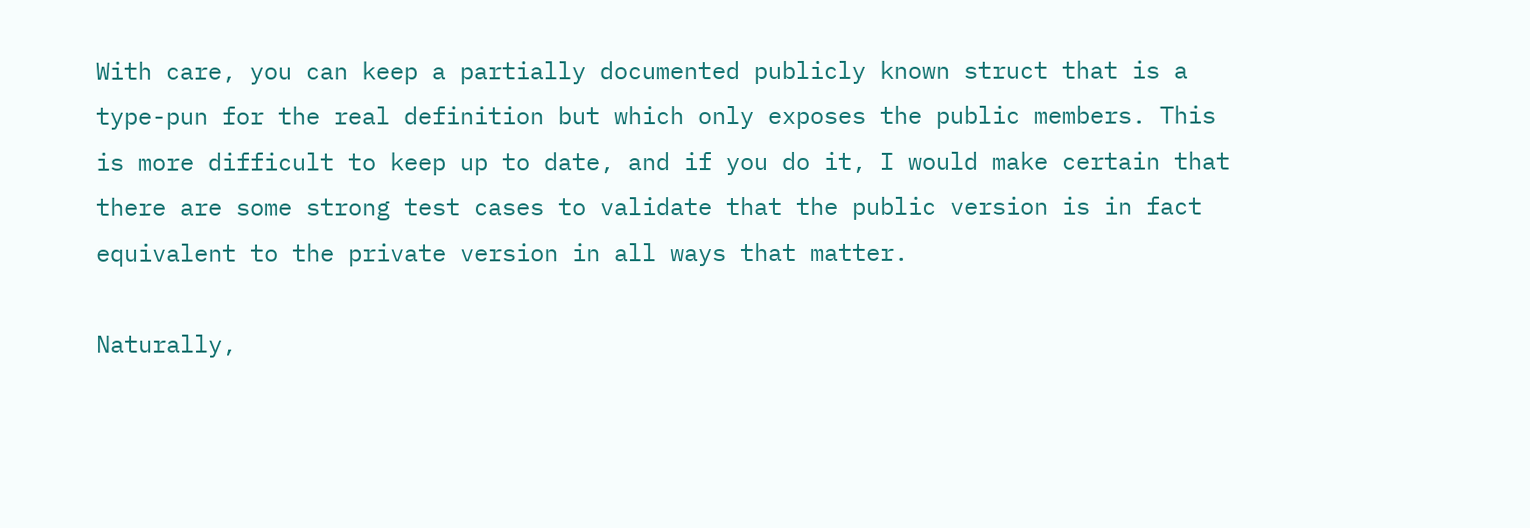With care, you can keep a partially documented publicly known struct that is a type-pun for the real definition but which only exposes the public members. This is more difficult to keep up to date, and if you do it, I would make certain that there are some strong test cases to validate that the public version is in fact equivalent to the private version in all ways that matter.

Naturally,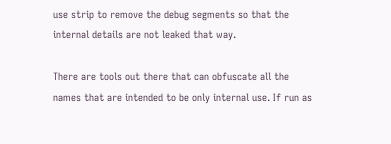use strip to remove the debug segments so that the internal details are not leaked that way.

There are tools out there that can obfuscate all the names that are intended to be only internal use. If run as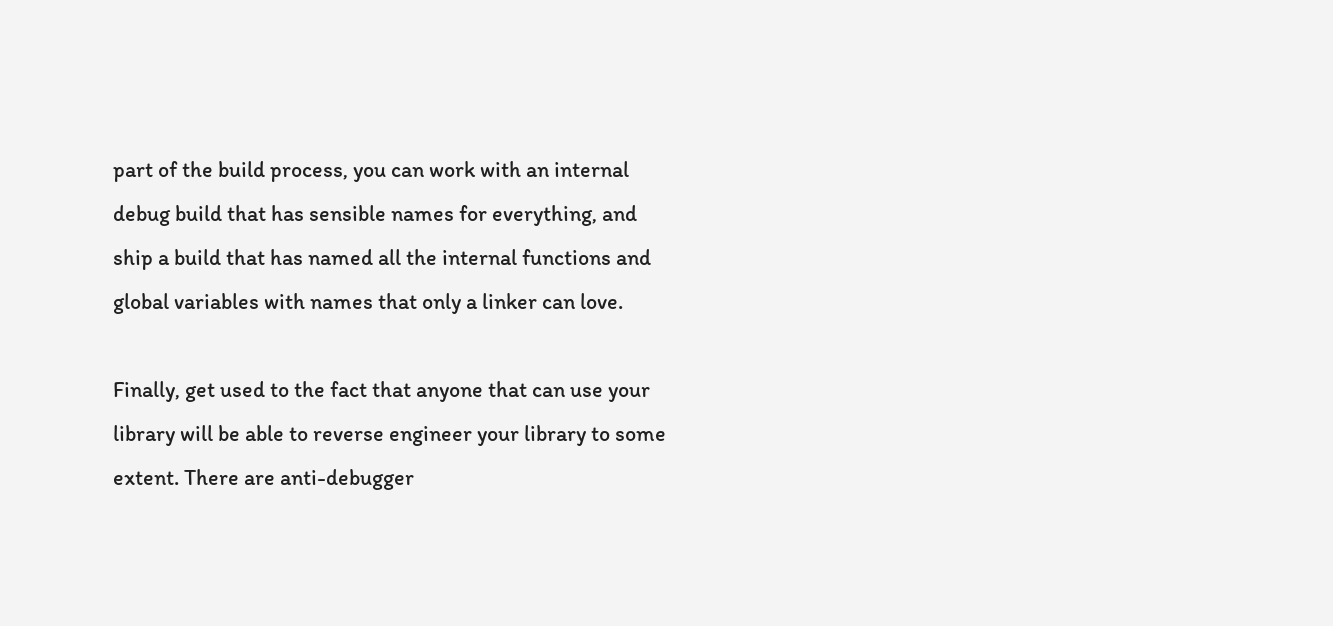part of the build process, you can work with an internal debug build that has sensible names for everything, and ship a build that has named all the internal functions and global variables with names that only a linker can love.

Finally, get used to the fact that anyone that can use your library will be able to reverse engineer your library to some extent. There are anti-debugger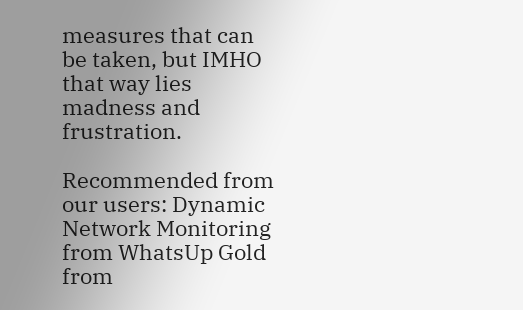measures that can be taken, but IMHO that way lies madness and frustration.

Recommended from our users: Dynamic Network Monitoring from WhatsUp Gold from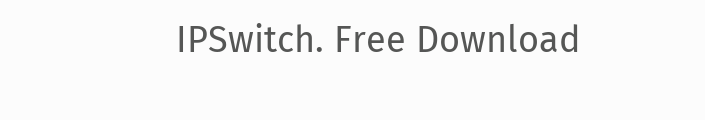IPSwitch. Free Download